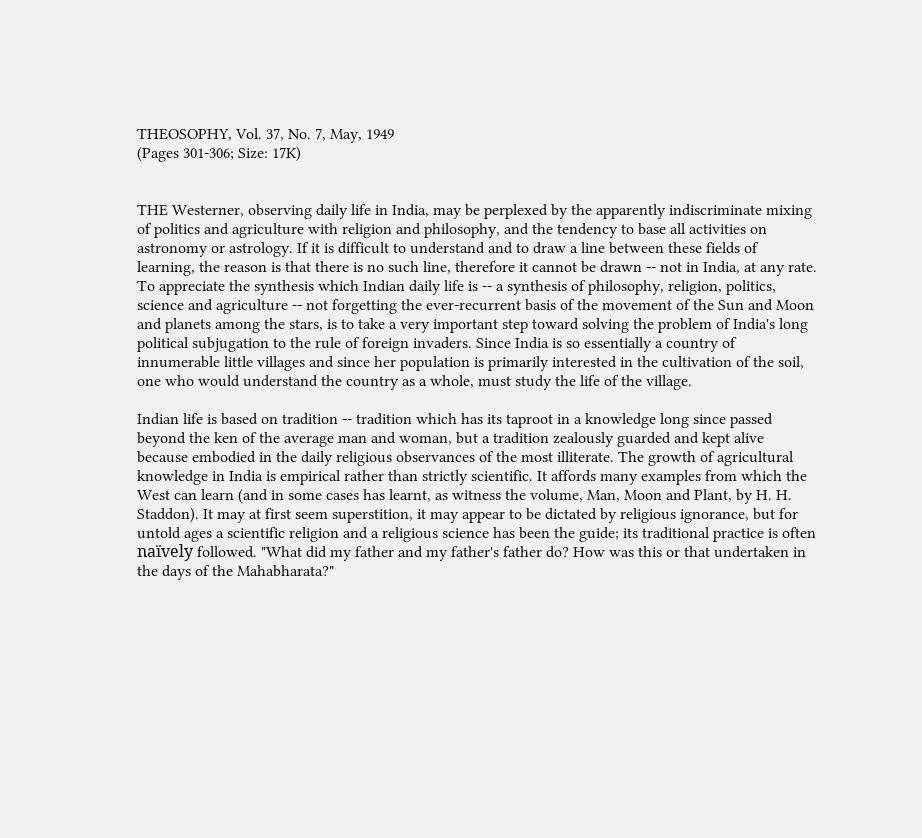THEOSOPHY, Vol. 37, No. 7, May, 1949
(Pages 301-306; Size: 17K)


THE Westerner, observing daily life in India, may be perplexed by the apparently indiscriminate mixing of politics and agriculture with religion and philosophy, and the tendency to base all activities on astronomy or astrology. If it is difficult to understand and to draw a line between these fields of learning, the reason is that there is no such line, therefore it cannot be drawn -- not in India, at any rate. To appreciate the synthesis which Indian daily life is -- a synthesis of philosophy, religion, politics, science and agriculture -- not forgetting the ever-recurrent basis of the movement of the Sun and Moon and planets among the stars, is to take a very important step toward solving the problem of India's long political subjugation to the rule of foreign invaders. Since India is so essentially a country of innumerable little villages and since her population is primarily interested in the cultivation of the soil, one who would understand the country as a whole, must study the life of the village.

Indian life is based on tradition -- tradition which has its taproot in a knowledge long since passed beyond the ken of the average man and woman, but a tradition zealously guarded and kept alive because embodied in the daily religious observances of the most illiterate. The growth of agricultural knowledge in India is empirical rather than strictly scientific. It affords many examples from which the West can learn (and in some cases has learnt, as witness the volume, Man, Moon and Plant, by H. H. Staddon). It may at first seem superstition, it may appear to be dictated by religious ignorance, but for untold ages a scientific religion and a religious science has been the guide; its traditional practice is often naïvely followed. "What did my father and my father's father do? How was this or that undertaken in the days of the Mahabharata?"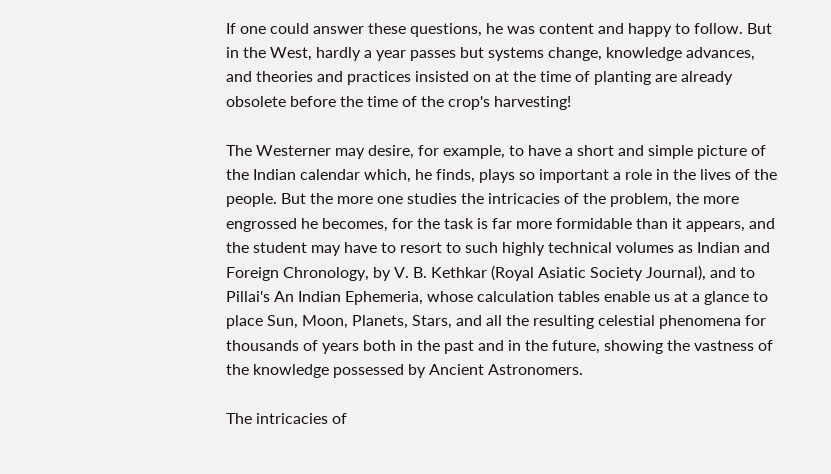If one could answer these questions, he was content and happy to follow. But in the West, hardly a year passes but systems change, knowledge advances, and theories and practices insisted on at the time of planting are already obsolete before the time of the crop's harvesting!

The Westerner may desire, for example, to have a short and simple picture of the Indian calendar which, he finds, plays so important a role in the lives of the people. But the more one studies the intricacies of the problem, the more engrossed he becomes, for the task is far more formidable than it appears, and the student may have to resort to such highly technical volumes as Indian and Foreign Chronology, by V. B. Kethkar (Royal Asiatic Society Journal), and to Pillai's An Indian Ephemeria, whose calculation tables enable us at a glance to place Sun, Moon, Planets, Stars, and all the resulting celestial phenomena for thousands of years both in the past and in the future, showing the vastness of the knowledge possessed by Ancient Astronomers.

The intricacies of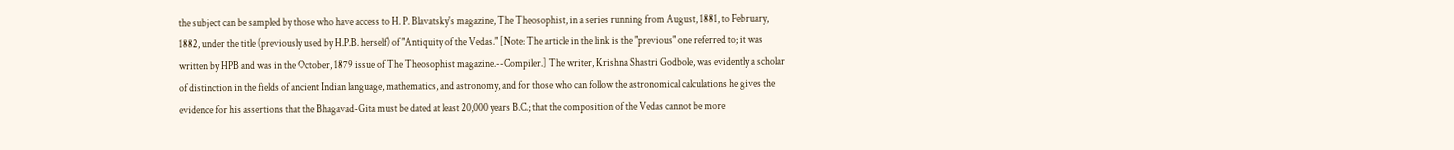the subject can be sampled by those who have access to H. P. Blavatsky's magazine, The Theosophist, in a series running from August, 1881, to February, 1882, under the title (previously used by H.P.B. herself) of "Antiquity of the Vedas." [Note: The article in the link is the "previous" one referred to; it was written by HPB and was in the October, 1879 issue of The Theosophist magazine.--Compiler.] The writer, Krishna Shastri Godbole, was evidently a scholar of distinction in the fields of ancient Indian language, mathematics, and astronomy, and for those who can follow the astronomical calculations he gives the evidence for his assertions that the Bhagavad-Gita must be dated at least 20,000 years B.C.; that the composition of the Vedas cannot be more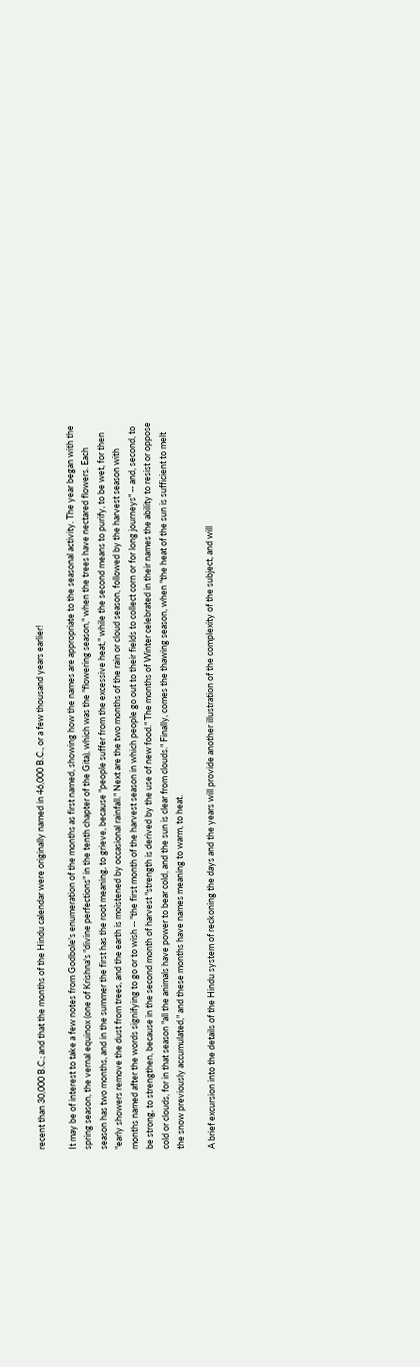recent than 30,000 B.C.; and that the months of the Hindu calendar were originally named in 46,000 B.C., or a few thousand years earlier!

It may be of interest to take a few notes from Godbole's enumeration of the months as first named, showing how the names are appropriate to the seasonal activity. The year began with the spring season, the vernal equinox (one of Krishna's "divine perfections" in the tenth chapter of the Gita), which was the "flowering season," when the trees have nectared flowers. Each season has two months, and in the summer the first has the root meaning, to grieve, because "people suffer from the excessive heat," while the second means to purify, to be wet, for then "early showers remove the dust from trees, and the earth is moistened by occasional rainfall." Next are the two months of the rain or cloud season, followed by the harvest season with months named after the words signifying to go or to wish -- "the first month of the harvest season in which people go out to their fields to collect corn or for long journeys" -- and, second, to be strong, to strengthen, because in the second month of harvest "strength is derived by the use of new food." The months of Winter celebrated in their names the ability to resist or oppose cold or clouds, for in that season "all the animals have power to bear cold, and the sun is clear from clouds." Finally, comes the thawing season, when "the heat of the sun is sufficient to melt the snow previously accumulated," and these months have names meaning to warm, to heat.

A brief excursion into the details of the Hindu system of reckoning the days and the years will provide another illustration of the complexity of the subject, and will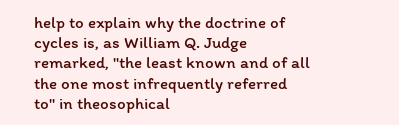help to explain why the doctrine of cycles is, as William Q. Judge remarked, "the least known and of all the one most infrequently referred to" in theosophical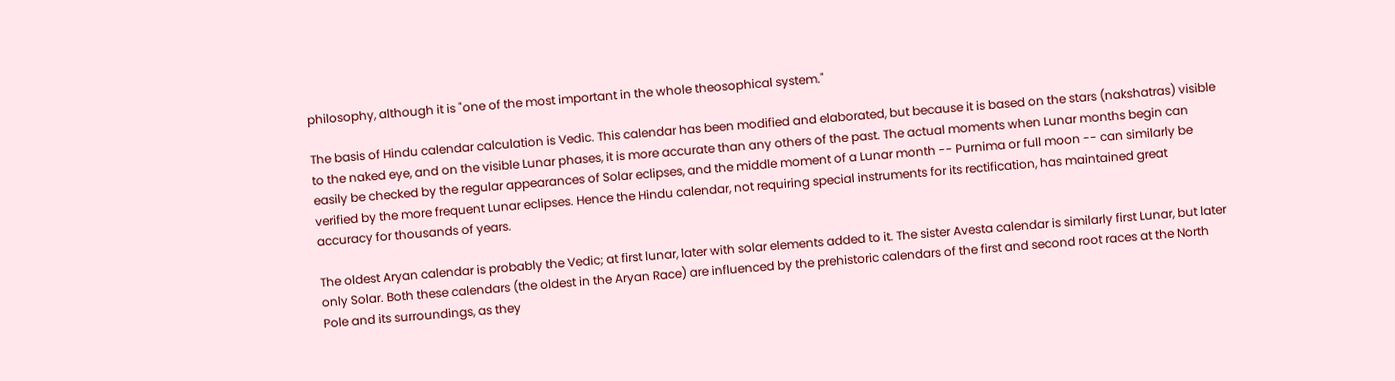philosophy, although it is "one of the most important in the whole theosophical system."

The basis of Hindu calendar calculation is Vedic. This calendar has been modified and elaborated, but because it is based on the stars (nakshatras) visible to the naked eye, and on the visible Lunar phases, it is more accurate than any others of the past. The actual moments when Lunar months begin can easily be checked by the regular appearances of Solar eclipses, and the middle moment of a Lunar month -- Purnima or full moon -- can similarly be verified by the more frequent Lunar eclipses. Hence the Hindu calendar, not requiring special instruments for its rectification, has maintained great accuracy for thousands of years.

The oldest Aryan calendar is probably the Vedic; at first lunar, later with solar elements added to it. The sister Avesta calendar is similarly first Lunar, but later only Solar. Both these calendars (the oldest in the Aryan Race) are influenced by the prehistoric calendars of the first and second root races at the North Pole and its surroundings, as they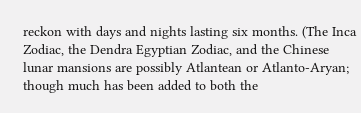reckon with days and nights lasting six months. (The Inca Zodiac, the Dendra Egyptian Zodiac, and the Chinese lunar mansions are possibly Atlantean or Atlanto-Aryan; though much has been added to both the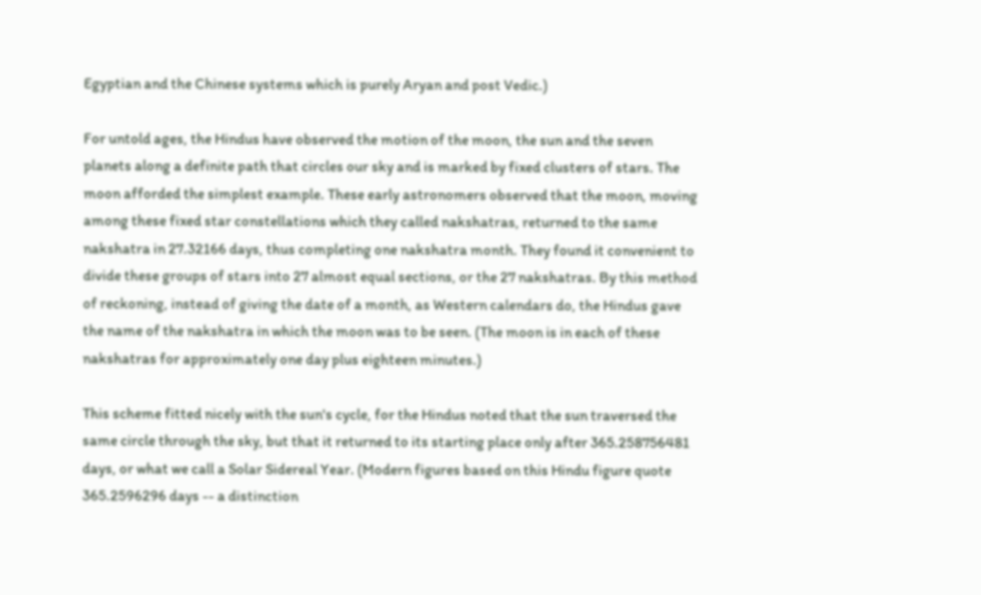Egyptian and the Chinese systems which is purely Aryan and post Vedic.)

For untold ages, the Hindus have observed the motion of the moon, the sun and the seven planets along a definite path that circles our sky and is marked by fixed clusters of stars. The moon afforded the simplest example. These early astronomers observed that the moon, moving among these fixed star constellations which they called nakshatras, returned to the same nakshatra in 27.32166 days, thus completing one nakshatra month. They found it convenient to divide these groups of stars into 27 almost equal sections, or the 27 nakshatras. By this method of reckoning, instead of giving the date of a month, as Western calendars do, the Hindus gave the name of the nakshatra in which the moon was to be seen. (The moon is in each of these nakshatras for approximately one day plus eighteen minutes.)

This scheme fitted nicely with the sun's cycle, for the Hindus noted that the sun traversed the same circle through the sky, but that it returned to its starting place only after 365.258756481 days, or what we call a Solar Sidereal Year. (Modern figures based on this Hindu figure quote 365.2596296 days -- a distinction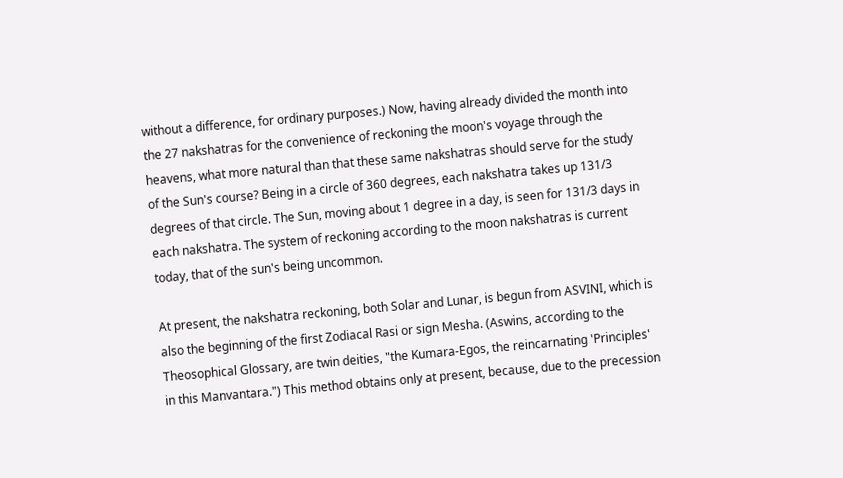without a difference, for ordinary purposes.) Now, having already divided the month into the 27 nakshatras for the convenience of reckoning the moon's voyage through the heavens, what more natural than that these same nakshatras should serve for the study of the Sun's course? Being in a circle of 360 degrees, each nakshatra takes up 131/3 degrees of that circle. The Sun, moving about 1 degree in a day, is seen for 131/3 days in each nakshatra. The system of reckoning according to the moon nakshatras is current today, that of the sun's being uncommon.

At present, the nakshatra reckoning, both Solar and Lunar, is begun from ASVINI, which is also the beginning of the first Zodiacal Rasi or sign Mesha. (Aswins, according to the Theosophical Glossary, are twin deities, "the Kumara-Egos, the reincarnating 'Principles' in this Manvantara.") This method obtains only at present, because, due to the precession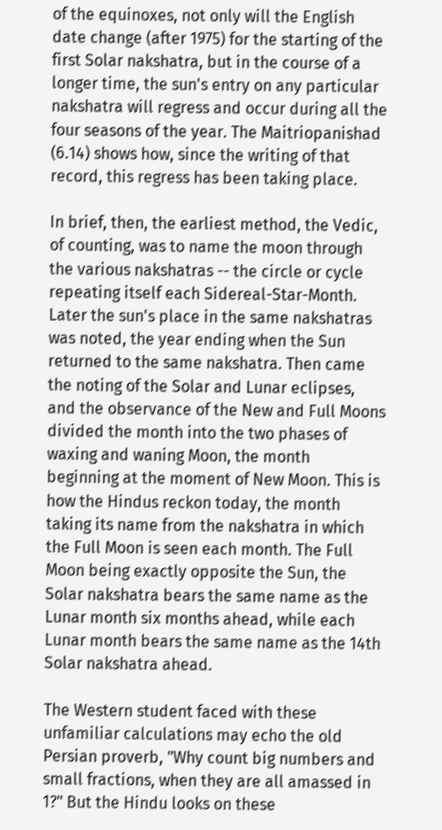of the equinoxes, not only will the English date change (after 1975) for the starting of the first Solar nakshatra, but in the course of a longer time, the sun's entry on any particular nakshatra will regress and occur during all the four seasons of the year. The Maitriopanishad (6.14) shows how, since the writing of that record, this regress has been taking place.

In brief, then, the earliest method, the Vedic, of counting, was to name the moon through the various nakshatras -- the circle or cycle repeating itself each Sidereal-Star-Month. Later the sun's place in the same nakshatras was noted, the year ending when the Sun returned to the same nakshatra. Then came the noting of the Solar and Lunar eclipses, and the observance of the New and Full Moons divided the month into the two phases of waxing and waning Moon, the month beginning at the moment of New Moon. This is how the Hindus reckon today, the month taking its name from the nakshatra in which the Full Moon is seen each month. The Full Moon being exactly opposite the Sun, the Solar nakshatra bears the same name as the Lunar month six months ahead, while each Lunar month bears the same name as the 14th Solar nakshatra ahead.

The Western student faced with these unfamiliar calculations may echo the old Persian proverb, "Why count big numbers and small fractions, when they are all amassed in 1?" But the Hindu looks on these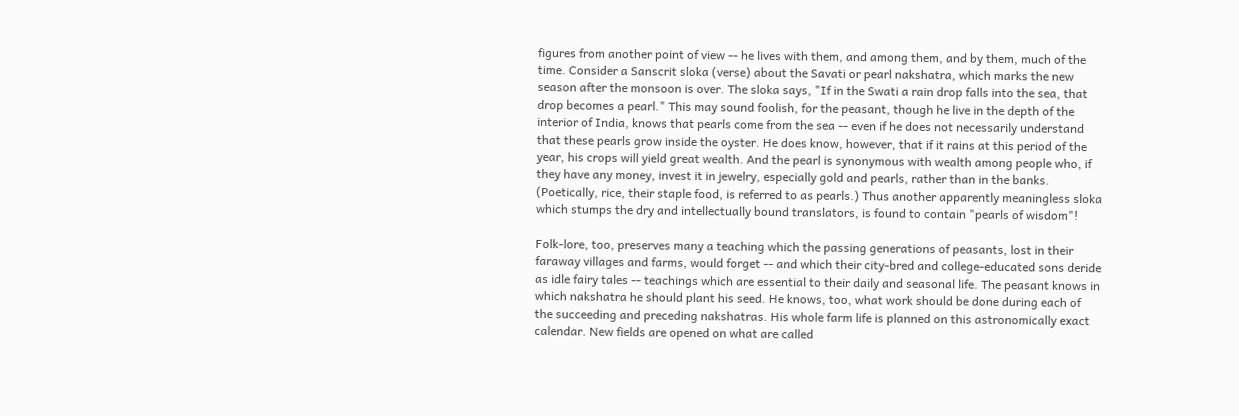figures from another point of view -- he lives with them, and among them, and by them, much of the time. Consider a Sanscrit sloka (verse) about the Savati or pearl nakshatra, which marks the new season after the monsoon is over. The sloka says, "If in the Swati a rain drop falls into the sea, that drop becomes a pearl." This may sound foolish, for the peasant, though he live in the depth of the interior of India, knows that pearls come from the sea -- even if he does not necessarily understand that these pearls grow inside the oyster. He does know, however, that if it rains at this period of the year, his crops will yield great wealth. And the pearl is synonymous with wealth among people who, if they have any money, invest it in jewelry, especially gold and pearls, rather than in the banks. (Poetically, rice, their staple food, is referred to as pearls.) Thus another apparently meaningless sloka which stumps the dry and intellectually bound translators, is found to contain "pearls of wisdom"!

Folk-lore, too, preserves many a teaching which the passing generations of peasants, lost in their faraway villages and farms, would forget -- and which their city-bred and college-educated sons deride as idle fairy tales -- teachings which are essential to their daily and seasonal life. The peasant knows in which nakshatra he should plant his seed. He knows, too, what work should be done during each of the succeeding and preceding nakshatras. His whole farm life is planned on this astronomically exact calendar. New fields are opened on what are called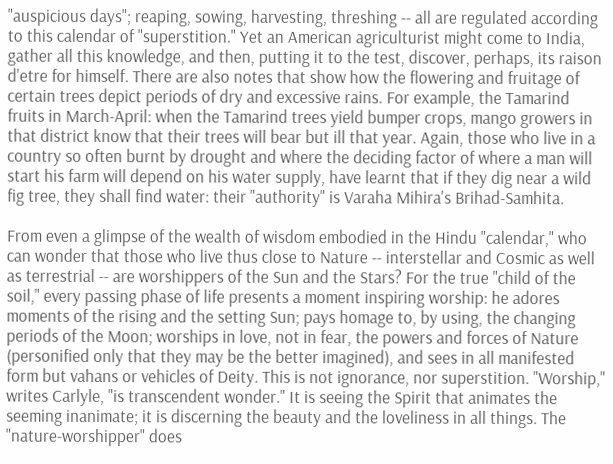"auspicious days"; reaping, sowing, harvesting, threshing -- all are regulated according to this calendar of "superstition." Yet an American agriculturist might come to India, gather all this knowledge, and then, putting it to the test, discover, perhaps, its raison d'etre for himself. There are also notes that show how the flowering and fruitage of certain trees depict periods of dry and excessive rains. For example, the Tamarind fruits in March-April: when the Tamarind trees yield bumper crops, mango growers in that district know that their trees will bear but ill that year. Again, those who live in a country so often burnt by drought and where the deciding factor of where a man will start his farm will depend on his water supply, have learnt that if they dig near a wild fig tree, they shall find water: their "authority" is Varaha Mihira's Brihad-Samhita.

From even a glimpse of the wealth of wisdom embodied in the Hindu "calendar," who can wonder that those who live thus close to Nature -- interstellar and Cosmic as well as terrestrial -- are worshippers of the Sun and the Stars? For the true "child of the soil," every passing phase of life presents a moment inspiring worship: he adores moments of the rising and the setting Sun; pays homage to, by using, the changing periods of the Moon; worships in love, not in fear, the powers and forces of Nature (personified only that they may be the better imagined), and sees in all manifested form but vahans or vehicles of Deity. This is not ignorance, nor superstition. "Worship," writes Carlyle, "is transcendent wonder." It is seeing the Spirit that animates the seeming inanimate; it is discerning the beauty and the loveliness in all things. The "nature-worshipper" does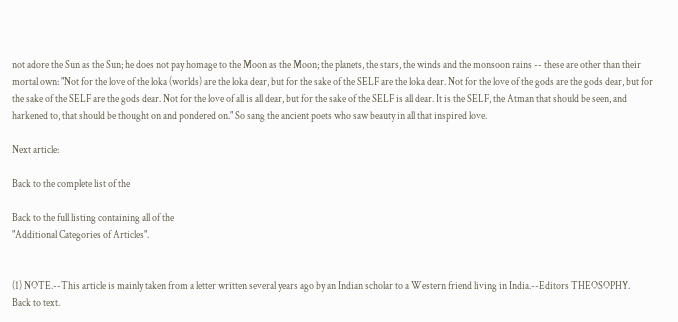not adore the Sun as the Sun; he does not pay homage to the Moon as the Moon; the planets, the stars, the winds and the monsoon rains -- these are other than their mortal own: "Not for the love of the loka (worlds) are the loka dear, but for the sake of the SELF are the loka dear. Not for the love of the gods are the gods dear, but for the sake of the SELF are the gods dear. Not for the love of all is all dear, but for the sake of the SELF is all dear. It is the SELF, the Atman that should be seen, and harkened to, that should be thought on and pondered on." So sang the ancient poets who saw beauty in all that inspired love.

Next article:

Back to the complete list of the

Back to the full listing containing all of the
"Additional Categories of Articles".


(1) NOTE.--This article is mainly taken from a letter written several years ago by an Indian scholar to a Western friend living in India.--Editors THEOSOPHY.
Back to text.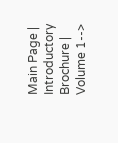Main Page | Introductory Brochure | Volume 1-->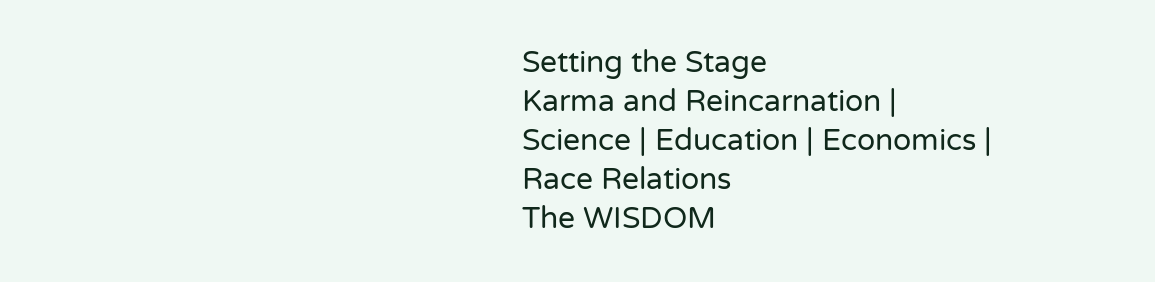Setting the Stage
Karma and Reincarnation | Science | Education | Economics | Race Relations
The WISDOM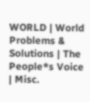WORLD | World Problems & Solutions | The People*s Voice | Misc.